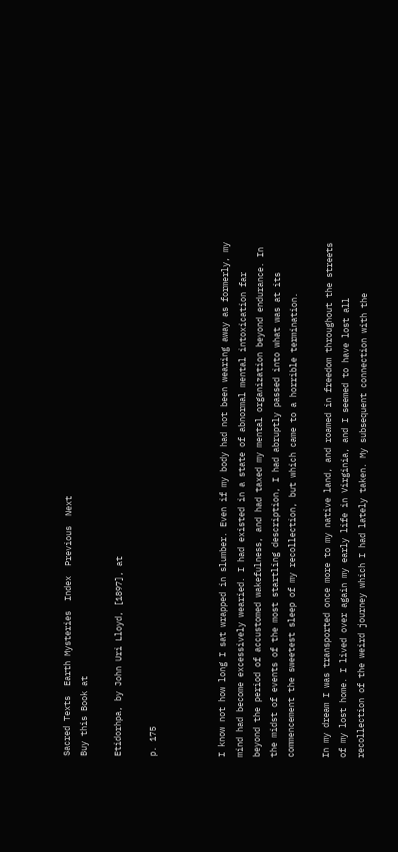Sacred Texts  Earth Mysteries  Index  Previous  Next
Buy this Book at

Etidorhpa, by John Uri Lloyd, [1897], at

p. 175



I know not how long I sat wrapped in slumber. Even if my body had not been wearing away as formerly, my mind had become excessively wearied. I had existed in a state of abnormal mental intoxication far beyond the period of accustomed wakefulness, and had taxed my mental organization beyond endurance. In the midst of events of the most startling description, I had abruptly passed into what was at its commencement the sweetest sleep of my recollection, but which came to a horrible termination.

In my dream I was transported once more to my native land, and roamed in freedom throughout the streets of my lost home. I lived over again my early life in Virginia, and I seemed to have lost all recollection of the weird journey which I had lately taken. My subsequent connection with the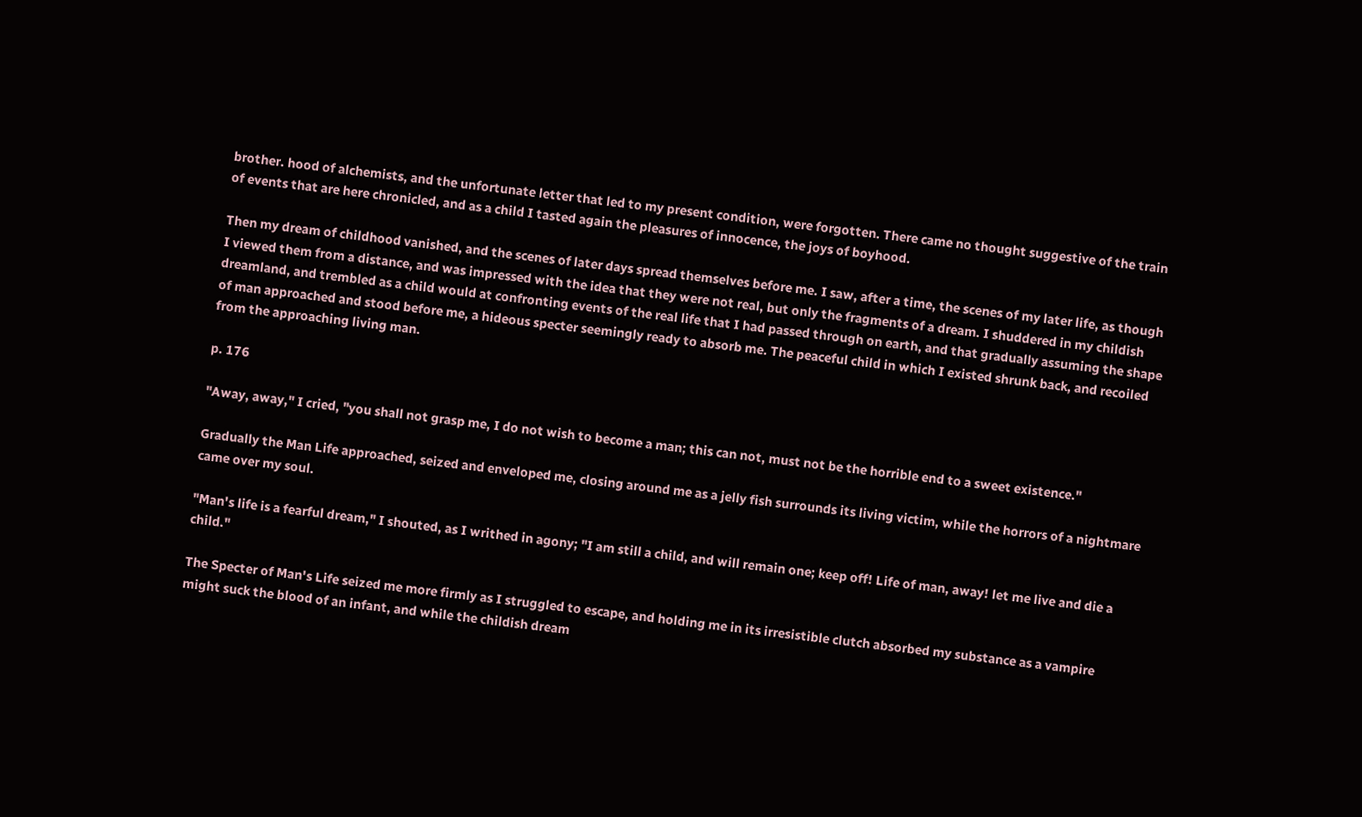brother. hood of alchemists, and the unfortunate letter that led to my present condition, were forgotten. There came no thought suggestive of the train of events that are here chronicled, and as a child I tasted again the pleasures of innocence, the joys of boyhood.

Then my dream of childhood vanished, and the scenes of later days spread themselves before me. I saw, after a time, the scenes of my later life, as though I viewed them from a distance, and was impressed with the idea that they were not real, but only the fragments of a dream. I shuddered in my childish dreamland, and trembled as a child would at confronting events of the real life that I had passed through on earth, and that gradually assuming the shape of man approached and stood before me, a hideous specter seemingly ready to absorb me. The peaceful child in which I existed shrunk back, and recoiled from the approaching living man.

p. 176

"Away, away," I cried, "you shall not grasp me, I do not wish to become a man; this can not, must not be the horrible end to a sweet existence."

Gradually the Man Life approached, seized and enveloped me, closing around me as a jelly fish surrounds its living victim, while the horrors of a nightmare came over my soul.

"Man's life is a fearful dream," I shouted, as I writhed in agony; "I am still a child, and will remain one; keep off! Life of man, away! let me live and die a child."

The Specter of Man's Life seized me more firmly as I struggled to escape, and holding me in its irresistible clutch absorbed my substance as a vampire might suck the blood of an infant, and while the childish dream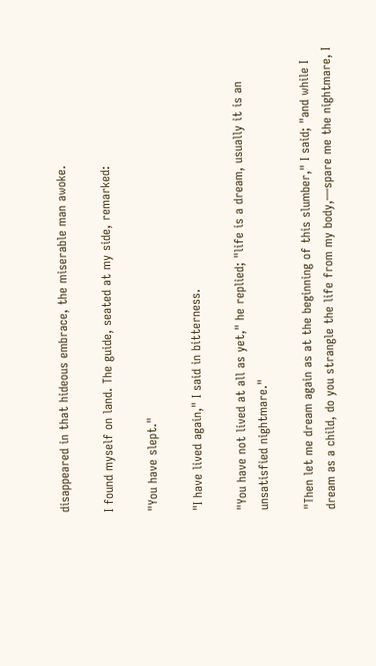disappeared in that hideous embrace, the miserable man awoke.

I found myself on land. The guide, seated at my side, remarked:

"You have slept."

"I have lived again," I said in bitterness.

"You have not lived at all as yet," he replied; "life is a dream, usually it is an unsatisfied nightmare."

"Then let me dream again as at the beginning of this slumber," I said; "and while I dream as a child, do you strangle the life from my body,—spare me the nightmare, I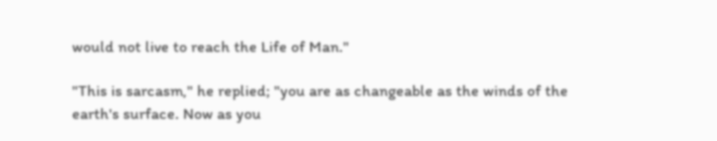would not live to reach the Life of Man."

"This is sarcasm," he replied; "you are as changeable as the winds of the earth's surface. Now as you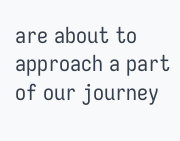are about to approach a part of our journey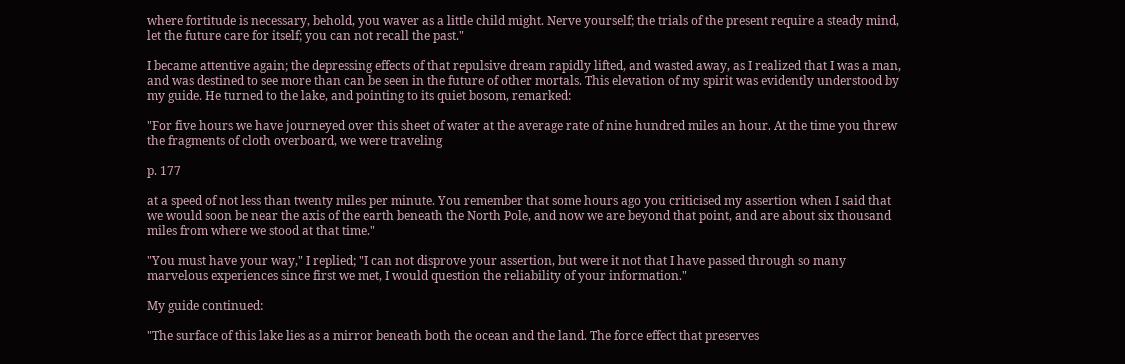where fortitude is necessary, behold, you waver as a little child might. Nerve yourself; the trials of the present require a steady mind, let the future care for itself; you can not recall the past."

I became attentive again; the depressing effects of that repulsive dream rapidly lifted, and wasted away, as I realized that I was a man, and was destined to see more than can be seen in the future of other mortals. This elevation of my spirit was evidently understood by my guide. He turned to the lake, and pointing to its quiet bosom, remarked:

"For five hours we have journeyed over this sheet of water at the average rate of nine hundred miles an hour. At the time you threw the fragments of cloth overboard, we were traveling

p. 177

at a speed of not less than twenty miles per minute. You remember that some hours ago you criticised my assertion when I said that we would soon be near the axis of the earth beneath the North Pole, and now we are beyond that point, and are about six thousand miles from where we stood at that time."

"You must have your way," I replied; "I can not disprove your assertion, but were it not that I have passed through so many marvelous experiences since first we met, I would question the reliability of your information."

My guide continued:

"The surface of this lake lies as a mirror beneath both the ocean and the land. The force effect that preserves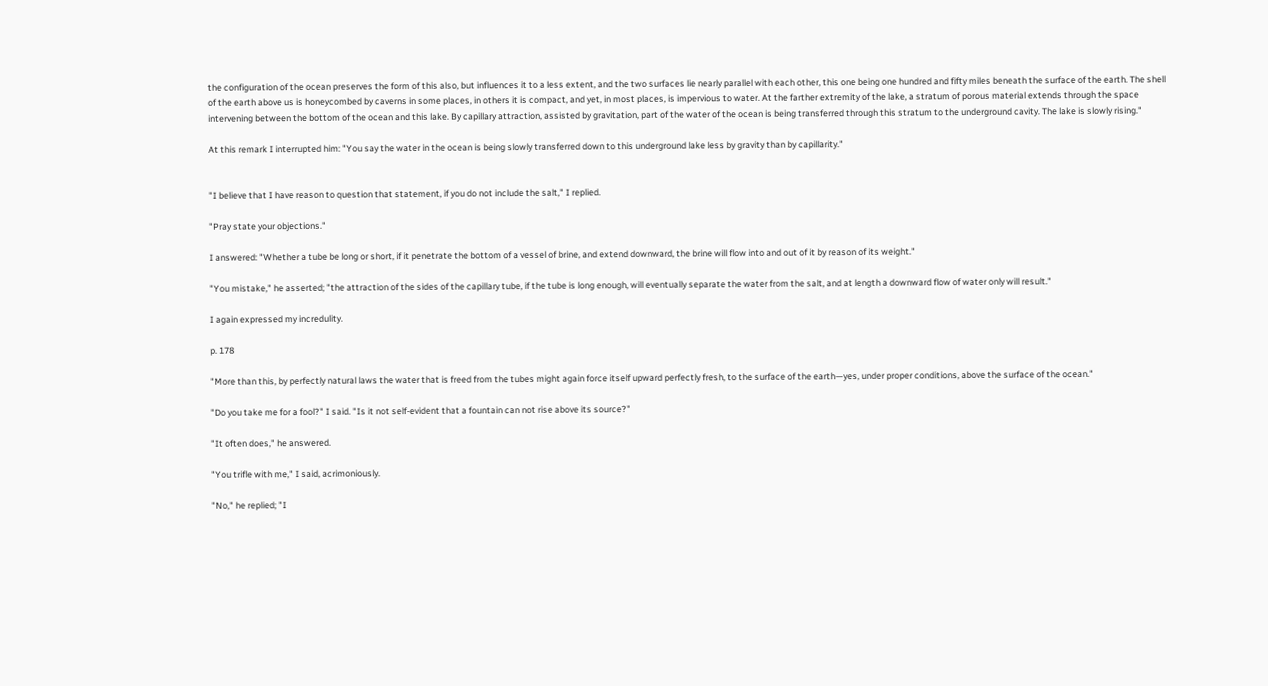the configuration of the ocean preserves the form of this also, but influences it to a less extent, and the two surfaces lie nearly parallel with each other, this one being one hundred and fifty miles beneath the surface of the earth. The shell of the earth above us is honeycombed by caverns in some places, in others it is compact, and yet, in most places, is impervious to water. At the farther extremity of the lake, a stratum of porous material extends through the space intervening between the bottom of the ocean and this lake. By capillary attraction, assisted by gravitation, part of the water of the ocean is being transferred through this stratum to the underground cavity. The lake is slowly rising."

At this remark I interrupted him: "You say the water in the ocean is being slowly transferred down to this underground lake less by gravity than by capillarity."


"I believe that I have reason to question that statement, if you do not include the salt," I replied.

"Pray state your objections."

I answered: "Whether a tube be long or short, if it penetrate the bottom of a vessel of brine, and extend downward, the brine will flow into and out of it by reason of its weight."

"You mistake," he asserted; "the attraction of the sides of the capillary tube, if the tube is long enough, will eventually separate the water from the salt, and at length a downward flow of water only will result."

I again expressed my incredulity.

p. 178

"More than this, by perfectly natural laws the water that is freed from the tubes might again force itself upward perfectly fresh, to the surface of the earth—yes, under proper conditions, above the surface of the ocean."

"Do you take me for a fool?" I said. "Is it not self-evident that a fountain can not rise above its source?"

"It often does," he answered.

"You trifle with me," I said, acrimoniously.

"No," he replied; "I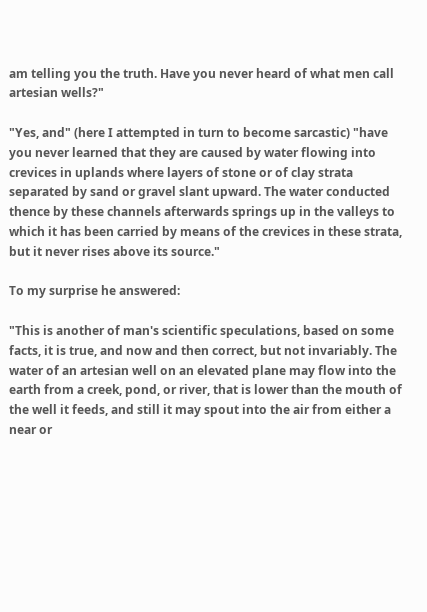am telling you the truth. Have you never heard of what men call artesian wells?"

"Yes, and" (here I attempted in turn to become sarcastic) "have you never learned that they are caused by water flowing into crevices in uplands where layers of stone or of clay strata separated by sand or gravel slant upward. The water conducted thence by these channels afterwards springs up in the valleys to which it has been carried by means of the crevices in these strata, but it never rises above its source."

To my surprise he answered:

"This is another of man's scientific speculations, based on some facts, it is true, and now and then correct, but not invariably. The water of an artesian well on an elevated plane may flow into the earth from a creek, pond, or river, that is lower than the mouth of the well it feeds, and still it may spout into the air from either a near or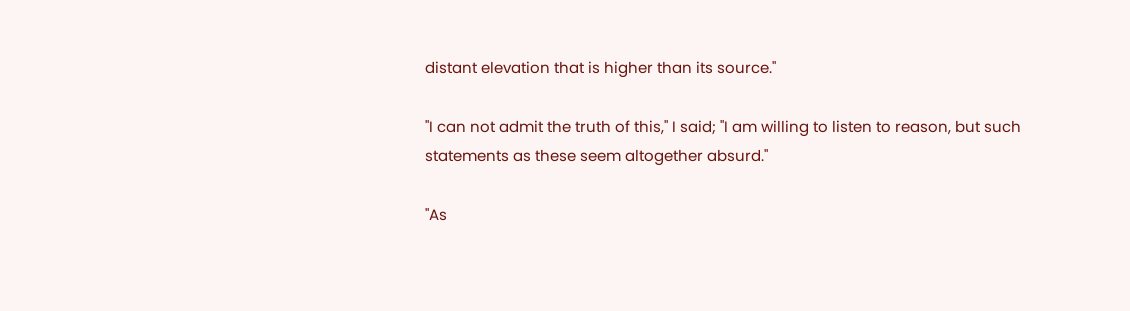distant elevation that is higher than its source."

"I can not admit the truth of this," I said; "I am willing to listen to reason, but such statements as these seem altogether absurd."

"As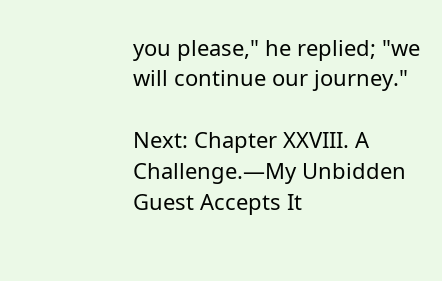you please," he replied; "we will continue our journey."

Next: Chapter XXVIII. A Challenge.—My Unbidden Guest Accepts It